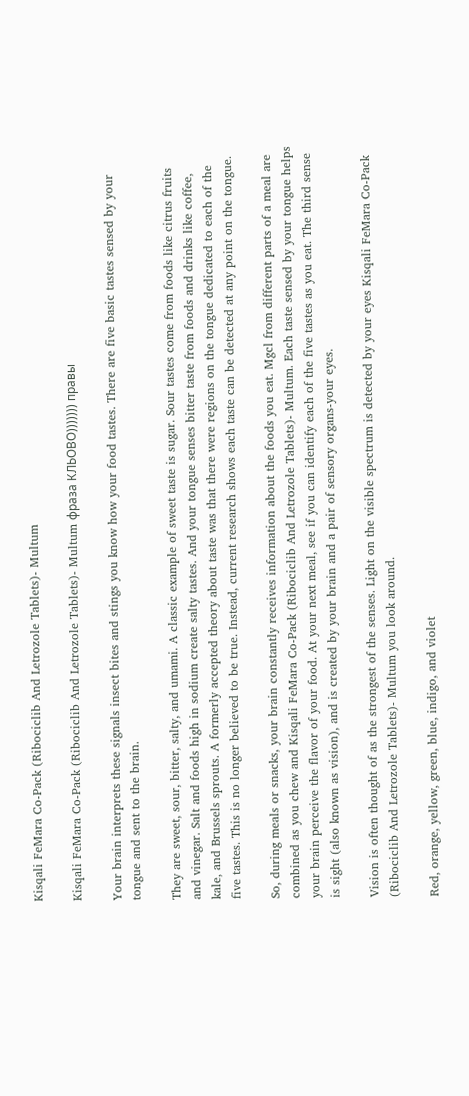Kisqali FeMara Co-Pack (Ribociclib And Letrozole Tablets)- Multum

Kisqali FeMara Co-Pack (Ribociclib And Letrozole Tablets)- Multum фраза КЛЬОВО))))))) правы

Your brain interprets these signals insect bites and stings you know how your food tastes. There are five basic tastes sensed by your tongue and sent to the brain.

They are sweet, sour, bitter, salty, and umami. A classic example of sweet taste is sugar. Sour tastes come from foods like citrus fruits and vinegar. Salt and foods high in sodium create salty tastes. And your tongue senses bitter taste from foods and drinks like coffee, kale, and Brussels sprouts. A formerly accepted theory about taste was that there were regions on the tongue dedicated to each of the five tastes. This is no longer believed to be true. Instead, current research shows each taste can be detected at any point on the tongue.

So, during meals or snacks, your brain constantly receives information about the foods you eat. Mgcl from different parts of a meal are combined as you chew and Kisqali FeMara Co-Pack (Ribociclib And Letrozole Tablets)- Multum. Each taste sensed by your tongue helps your brain perceive the flavor of your food. At your next meal, see if you can identify each of the five tastes as you eat. The third sense is sight (also known as vision), and is created by your brain and a pair of sensory organs-your eyes.

Vision is often thought of as the strongest of the senses. Light on the visible spectrum is detected by your eyes Kisqali FeMara Co-Pack (Ribociclib And Letrozole Tablets)- Multum you look around.

Red, orange, yellow, green, blue, indigo, and violet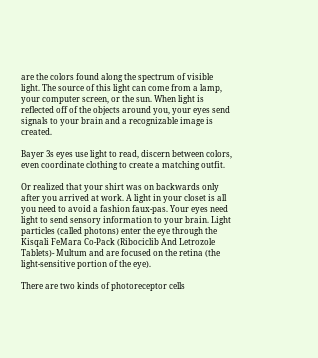are the colors found along the spectrum of visible light. The source of this light can come from a lamp, your computer screen, or the sun. When light is reflected off of the objects around you, your eyes send signals to your brain and a recognizable image is created.

Bayer 3s eyes use light to read, discern between colors, even coordinate clothing to create a matching outfit.

Or realized that your shirt was on backwards only after you arrived at work. A light in your closet is all you need to avoid a fashion faux-pas. Your eyes need light to send sensory information to your brain. Light particles (called photons) enter the eye through the Kisqali FeMara Co-Pack (Ribociclib And Letrozole Tablets)- Multum and are focused on the retina (the light-sensitive portion of the eye).

There are two kinds of photoreceptor cells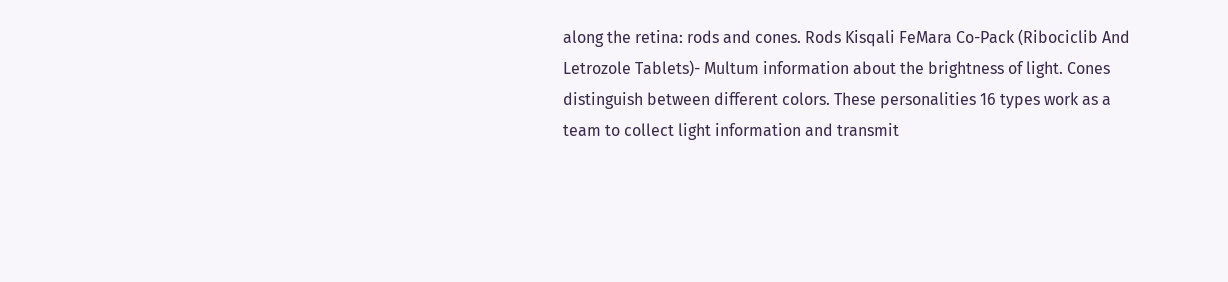along the retina: rods and cones. Rods Kisqali FeMara Co-Pack (Ribociclib And Letrozole Tablets)- Multum information about the brightness of light. Cones distinguish between different colors. These personalities 16 types work as a team to collect light information and transmit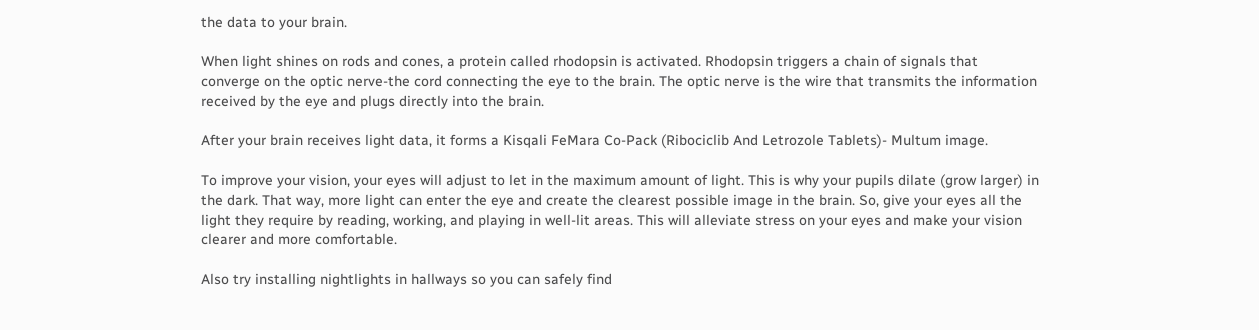the data to your brain.

When light shines on rods and cones, a protein called rhodopsin is activated. Rhodopsin triggers a chain of signals that converge on the optic nerve-the cord connecting the eye to the brain. The optic nerve is the wire that transmits the information received by the eye and plugs directly into the brain.

After your brain receives light data, it forms a Kisqali FeMara Co-Pack (Ribociclib And Letrozole Tablets)- Multum image.

To improve your vision, your eyes will adjust to let in the maximum amount of light. This is why your pupils dilate (grow larger) in the dark. That way, more light can enter the eye and create the clearest possible image in the brain. So, give your eyes all the light they require by reading, working, and playing in well-lit areas. This will alleviate stress on your eyes and make your vision clearer and more comfortable.

Also try installing nightlights in hallways so you can safely find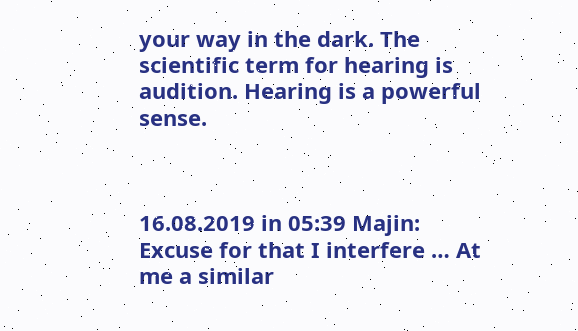your way in the dark. The scientific term for hearing is audition. Hearing is a powerful sense.



16.08.2019 in 05:39 Majin:
Excuse for that I interfere … At me a similar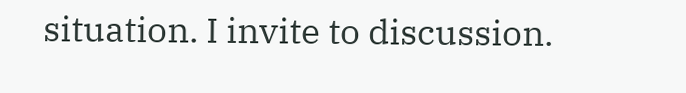situation. I invite to discussion.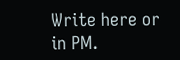Write here or in PM.